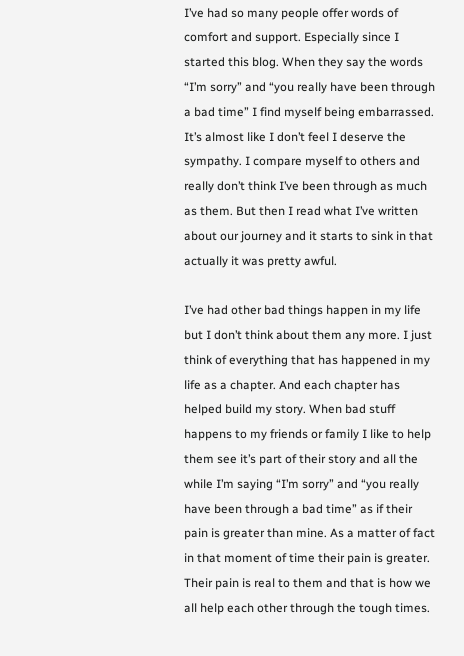I’ve had so many people offer words of comfort and support. Especially since I started this blog. When they say the words “I’m sorry” and “you really have been through a bad time” I find myself being embarrassed. It’s almost like I don’t feel I deserve the sympathy. I compare myself to others and really don’t think I’ve been through as much as them. But then I read what I’ve written about our journey and it starts to sink in that actually it was pretty awful.

I’ve had other bad things happen in my life but I don’t think about them any more. I just think of everything that has happened in my life as a chapter. And each chapter has helped build my story. When bad stuff happens to my friends or family I like to help them see it’s part of their story and all the while I’m saying “I’m sorry” and “you really have been through a bad time” as if their pain is greater than mine. As a matter of fact in that moment of time their pain is greater. Their pain is real to them and that is how we all help each other through the tough times.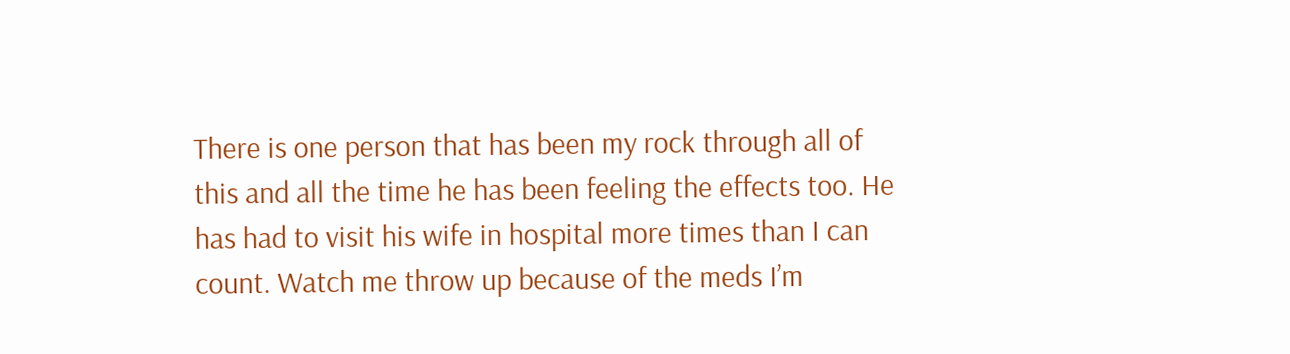There is one person that has been my rock through all of this and all the time he has been feeling the effects too. He has had to visit his wife in hospital more times than I can count. Watch me throw up because of the meds I’m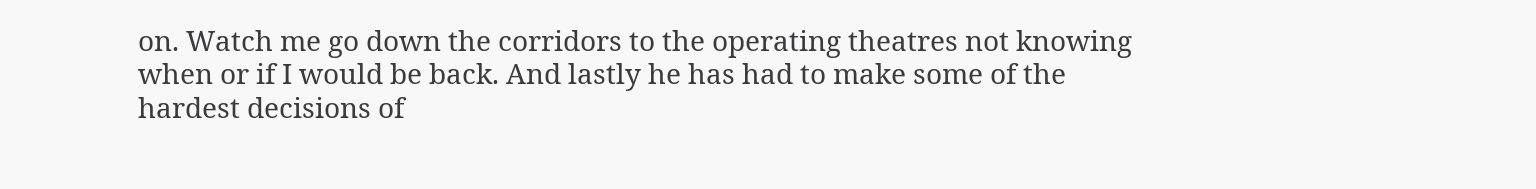on. Watch me go down the corridors to the operating theatres not knowing when or if I would be back. And lastly he has had to make some of the hardest decisions of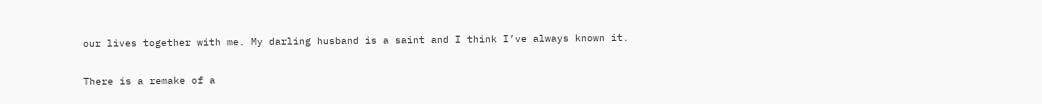our lives together with me. My darling husband is a saint and I think I’ve always known it.

There is a remake of a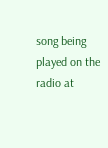song being played on the radio at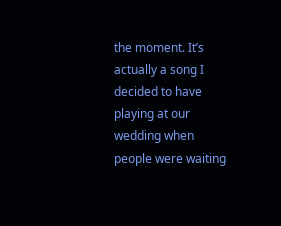the moment. It’s actually a song I decided to have playing at our wedding when people were waiting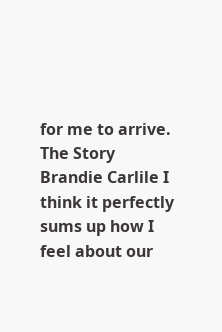for me to arrive. The Story Brandie Carlile I think it perfectly sums up how I feel about our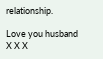relationship.

Love you husband X X X